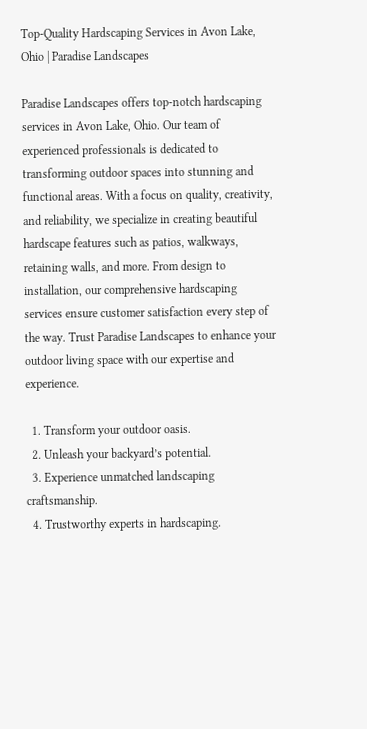Top-Quality Hardscaping Services in Avon Lake, Ohio | Paradise Landscapes

Paradise Landscapes offers top-notch hardscaping services in Avon Lake, Ohio. Our team of experienced professionals is dedicated to transforming outdoor spaces into stunning and functional areas. With a focus on quality, creativity, and reliability, we specialize in creating beautiful hardscape features such as patios, walkways, retaining walls, and more. From design to installation, our comprehensive hardscaping services ensure customer satisfaction every step of the way. Trust Paradise Landscapes to enhance your outdoor living space with our expertise and experience.

  1. Transform your outdoor oasis.
  2. Unleash your backyard’s potential.
  3. Experience unmatched landscaping craftsmanship.
  4. Trustworthy experts in hardscaping.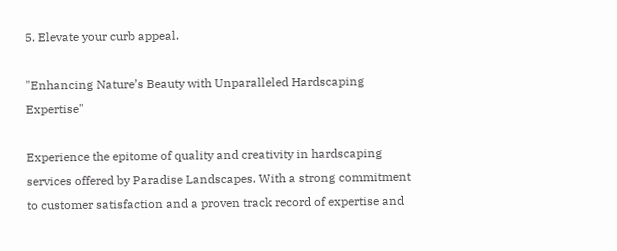5. Elevate your curb appeal.

"Enhancing Nature’s Beauty with Unparalleled Hardscaping Expertise"

Experience the epitome of quality and creativity in hardscaping services offered by Paradise Landscapes. With a strong commitment to customer satisfaction and a proven track record of expertise and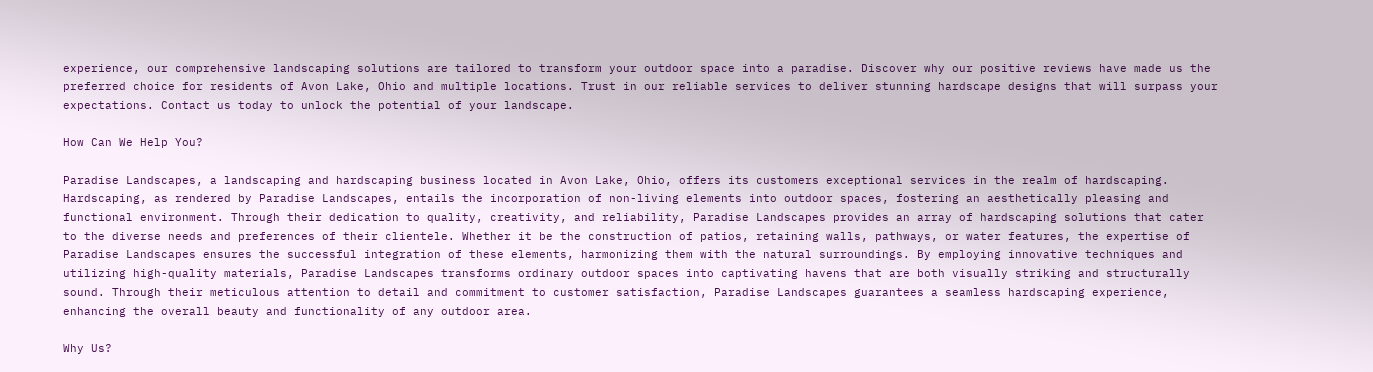experience, our comprehensive landscaping solutions are tailored to transform your outdoor space into a paradise. Discover why our positive reviews have made us the preferred choice for residents of Avon Lake, Ohio and multiple locations. Trust in our reliable services to deliver stunning hardscape designs that will surpass your expectations. Contact us today to unlock the potential of your landscape.

How Can We Help You?

Paradise Landscapes, a landscaping and hardscaping business located in Avon Lake, Ohio, offers its customers exceptional services in the realm of hardscaping. Hardscaping, as rendered by Paradise Landscapes, entails the incorporation of non-living elements into outdoor spaces, fostering an aesthetically pleasing and functional environment. Through their dedication to quality, creativity, and reliability, Paradise Landscapes provides an array of hardscaping solutions that cater to the diverse needs and preferences of their clientele. Whether it be the construction of patios, retaining walls, pathways, or water features, the expertise of Paradise Landscapes ensures the successful integration of these elements, harmonizing them with the natural surroundings. By employing innovative techniques and utilizing high-quality materials, Paradise Landscapes transforms ordinary outdoor spaces into captivating havens that are both visually striking and structurally sound. Through their meticulous attention to detail and commitment to customer satisfaction, Paradise Landscapes guarantees a seamless hardscaping experience, enhancing the overall beauty and functionality of any outdoor area.

Why Us?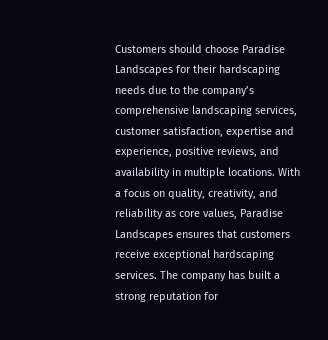Customers should choose Paradise Landscapes for their hardscaping needs due to the company’s comprehensive landscaping services, customer satisfaction, expertise and experience, positive reviews, and availability in multiple locations. With a focus on quality, creativity, and reliability as core values, Paradise Landscapes ensures that customers receive exceptional hardscaping services. The company has built a strong reputation for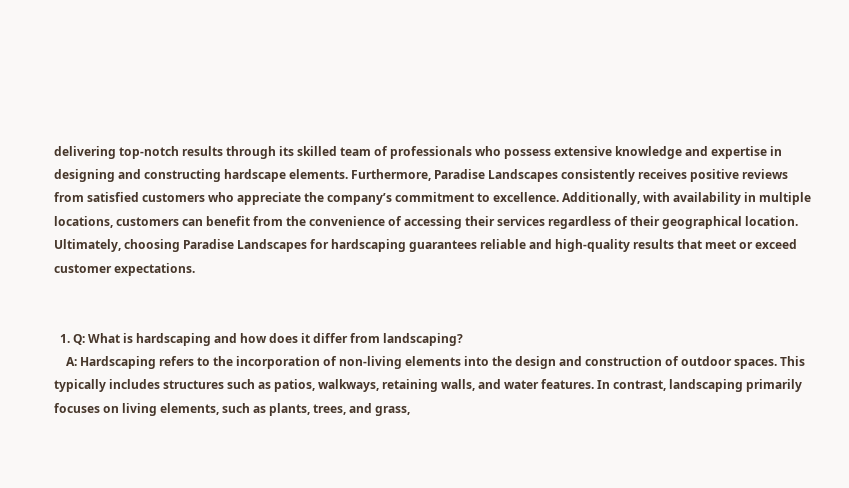delivering top-notch results through its skilled team of professionals who possess extensive knowledge and expertise in designing and constructing hardscape elements. Furthermore, Paradise Landscapes consistently receives positive reviews from satisfied customers who appreciate the company’s commitment to excellence. Additionally, with availability in multiple locations, customers can benefit from the convenience of accessing their services regardless of their geographical location. Ultimately, choosing Paradise Landscapes for hardscaping guarantees reliable and high-quality results that meet or exceed customer expectations.


  1. Q: What is hardscaping and how does it differ from landscaping?
    A: Hardscaping refers to the incorporation of non-living elements into the design and construction of outdoor spaces. This typically includes structures such as patios, walkways, retaining walls, and water features. In contrast, landscaping primarily focuses on living elements, such as plants, trees, and grass,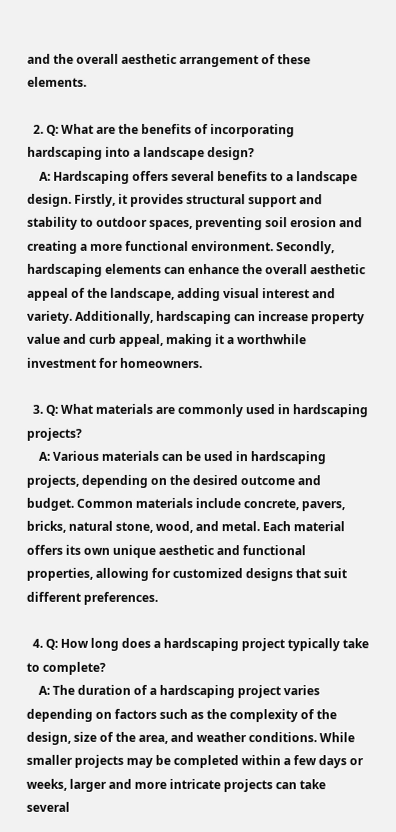and the overall aesthetic arrangement of these elements.

  2. Q: What are the benefits of incorporating hardscaping into a landscape design?
    A: Hardscaping offers several benefits to a landscape design. Firstly, it provides structural support and stability to outdoor spaces, preventing soil erosion and creating a more functional environment. Secondly, hardscaping elements can enhance the overall aesthetic appeal of the landscape, adding visual interest and variety. Additionally, hardscaping can increase property value and curb appeal, making it a worthwhile investment for homeowners.

  3. Q: What materials are commonly used in hardscaping projects?
    A: Various materials can be used in hardscaping projects, depending on the desired outcome and budget. Common materials include concrete, pavers, bricks, natural stone, wood, and metal. Each material offers its own unique aesthetic and functional properties, allowing for customized designs that suit different preferences.

  4. Q: How long does a hardscaping project typically take to complete?
    A: The duration of a hardscaping project varies depending on factors such as the complexity of the design, size of the area, and weather conditions. While smaller projects may be completed within a few days or weeks, larger and more intricate projects can take several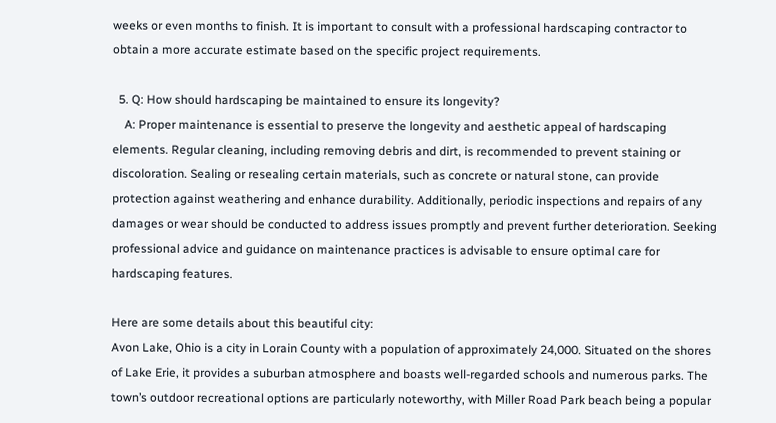weeks or even months to finish. It is important to consult with a professional hardscaping contractor to obtain a more accurate estimate based on the specific project requirements.

  5. Q: How should hardscaping be maintained to ensure its longevity?
    A: Proper maintenance is essential to preserve the longevity and aesthetic appeal of hardscaping elements. Regular cleaning, including removing debris and dirt, is recommended to prevent staining or discoloration. Sealing or resealing certain materials, such as concrete or natural stone, can provide protection against weathering and enhance durability. Additionally, periodic inspections and repairs of any damages or wear should be conducted to address issues promptly and prevent further deterioration. Seeking professional advice and guidance on maintenance practices is advisable to ensure optimal care for hardscaping features.

Here are some details about this beautiful city:
Avon Lake, Ohio is a city in Lorain County with a population of approximately 24,000. Situated on the shores of Lake Erie, it provides a suburban atmosphere and boasts well-regarded schools and numerous parks. The town’s outdoor recreational options are particularly noteworthy, with Miller Road Park beach being a popular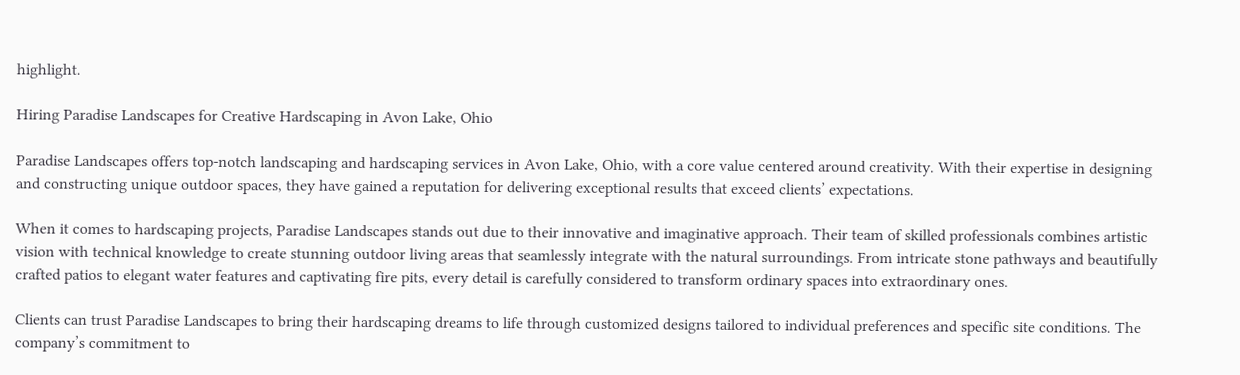highlight.

Hiring Paradise Landscapes for Creative Hardscaping in Avon Lake, Ohio

Paradise Landscapes offers top-notch landscaping and hardscaping services in Avon Lake, Ohio, with a core value centered around creativity. With their expertise in designing and constructing unique outdoor spaces, they have gained a reputation for delivering exceptional results that exceed clients’ expectations.

When it comes to hardscaping projects, Paradise Landscapes stands out due to their innovative and imaginative approach. Their team of skilled professionals combines artistic vision with technical knowledge to create stunning outdoor living areas that seamlessly integrate with the natural surroundings. From intricate stone pathways and beautifully crafted patios to elegant water features and captivating fire pits, every detail is carefully considered to transform ordinary spaces into extraordinary ones.

Clients can trust Paradise Landscapes to bring their hardscaping dreams to life through customized designs tailored to individual preferences and specific site conditions. The company’s commitment to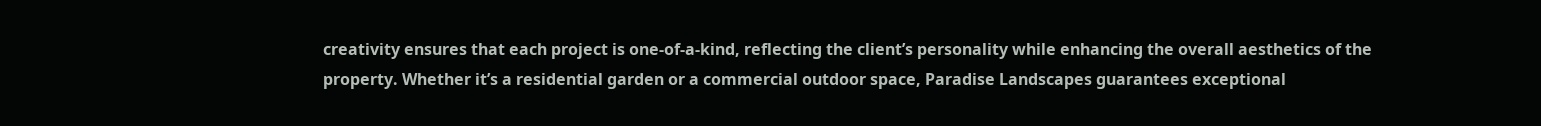creativity ensures that each project is one-of-a-kind, reflecting the client’s personality while enhancing the overall aesthetics of the property. Whether it’s a residential garden or a commercial outdoor space, Paradise Landscapes guarantees exceptional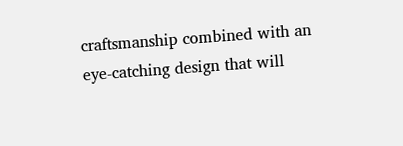craftsmanship combined with an eye-catching design that will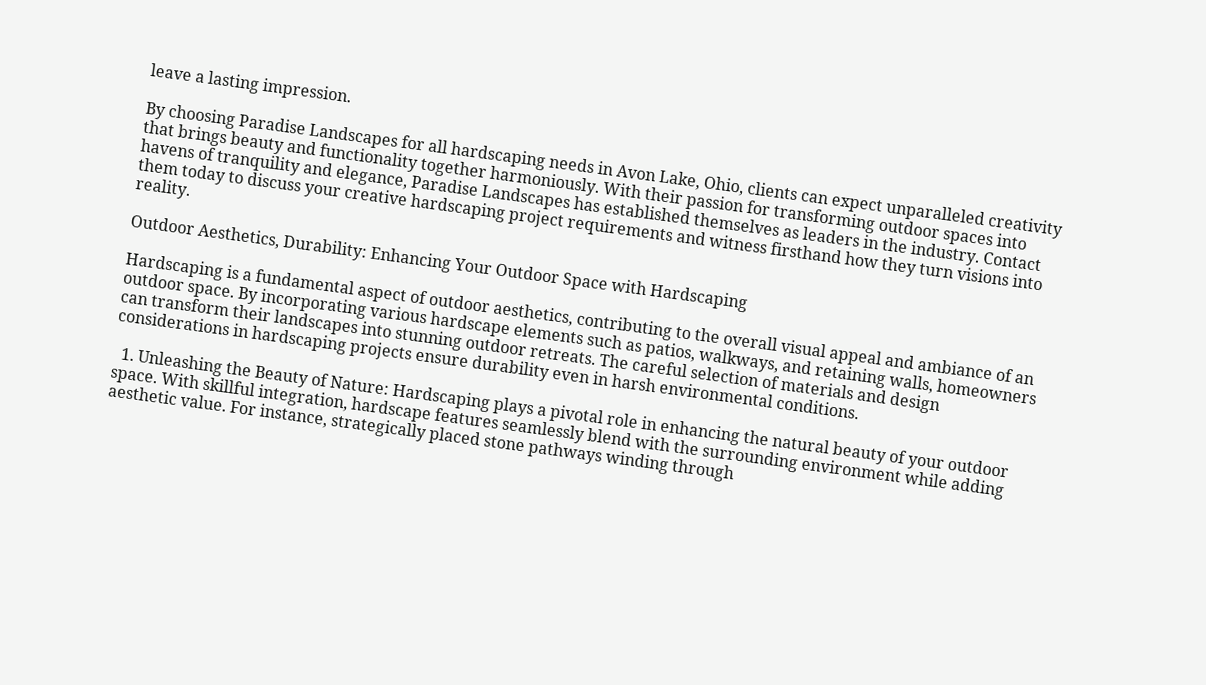leave a lasting impression.

By choosing Paradise Landscapes for all hardscaping needs in Avon Lake, Ohio, clients can expect unparalleled creativity that brings beauty and functionality together harmoniously. With their passion for transforming outdoor spaces into havens of tranquility and elegance, Paradise Landscapes has established themselves as leaders in the industry. Contact them today to discuss your creative hardscaping project requirements and witness firsthand how they turn visions into reality.

Outdoor Aesthetics, Durability: Enhancing Your Outdoor Space with Hardscaping

Hardscaping is a fundamental aspect of outdoor aesthetics, contributing to the overall visual appeal and ambiance of an outdoor space. By incorporating various hardscape elements such as patios, walkways, and retaining walls, homeowners can transform their landscapes into stunning outdoor retreats. The careful selection of materials and design considerations in hardscaping projects ensure durability even in harsh environmental conditions.

  1. Unleashing the Beauty of Nature: Hardscaping plays a pivotal role in enhancing the natural beauty of your outdoor space. With skillful integration, hardscape features seamlessly blend with the surrounding environment while adding aesthetic value. For instance, strategically placed stone pathways winding through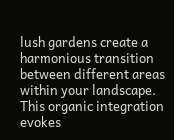lush gardens create a harmonious transition between different areas within your landscape. This organic integration evokes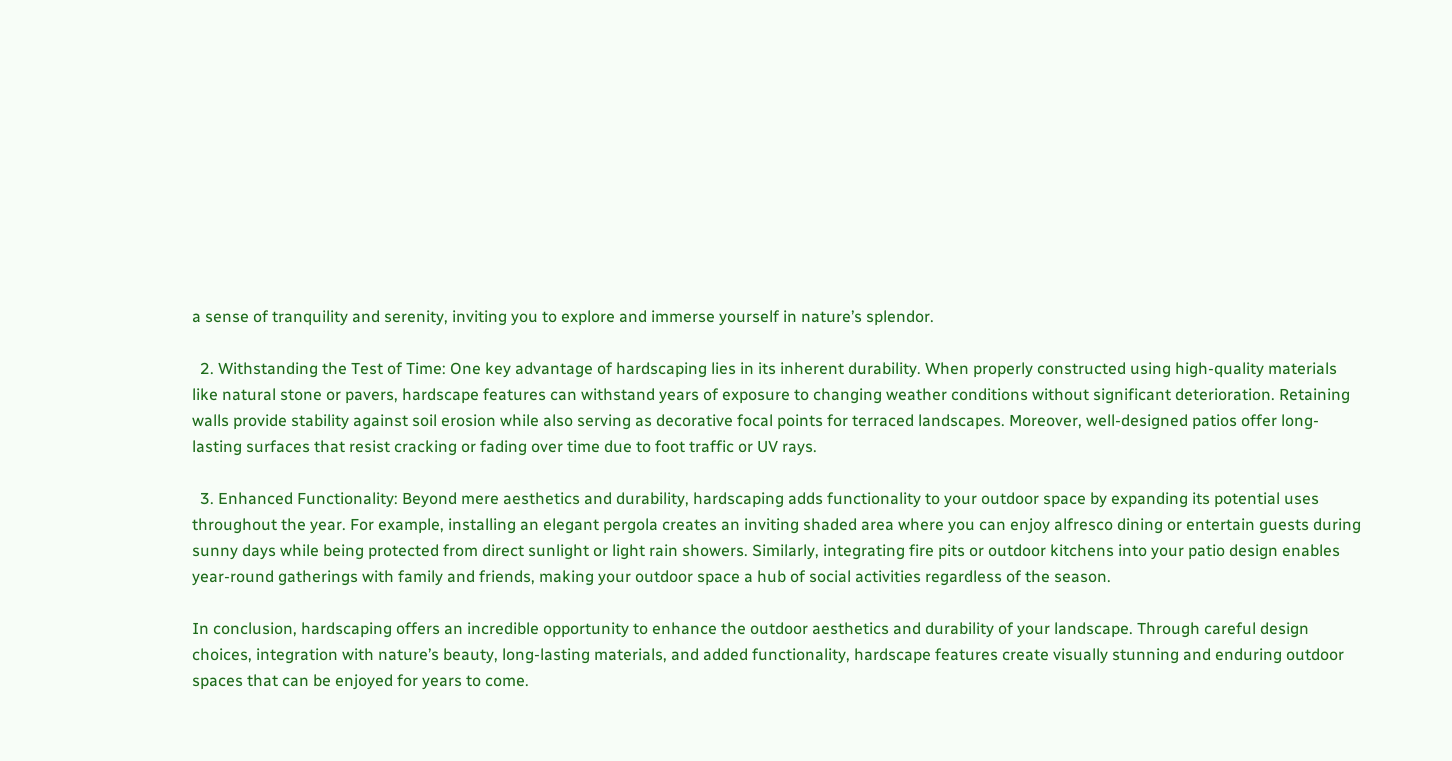a sense of tranquility and serenity, inviting you to explore and immerse yourself in nature’s splendor.

  2. Withstanding the Test of Time: One key advantage of hardscaping lies in its inherent durability. When properly constructed using high-quality materials like natural stone or pavers, hardscape features can withstand years of exposure to changing weather conditions without significant deterioration. Retaining walls provide stability against soil erosion while also serving as decorative focal points for terraced landscapes. Moreover, well-designed patios offer long-lasting surfaces that resist cracking or fading over time due to foot traffic or UV rays.

  3. Enhanced Functionality: Beyond mere aesthetics and durability, hardscaping adds functionality to your outdoor space by expanding its potential uses throughout the year. For example, installing an elegant pergola creates an inviting shaded area where you can enjoy alfresco dining or entertain guests during sunny days while being protected from direct sunlight or light rain showers. Similarly, integrating fire pits or outdoor kitchens into your patio design enables year-round gatherings with family and friends, making your outdoor space a hub of social activities regardless of the season.

In conclusion, hardscaping offers an incredible opportunity to enhance the outdoor aesthetics and durability of your landscape. Through careful design choices, integration with nature’s beauty, long-lasting materials, and added functionality, hardscape features create visually stunning and enduring outdoor spaces that can be enjoyed for years to come.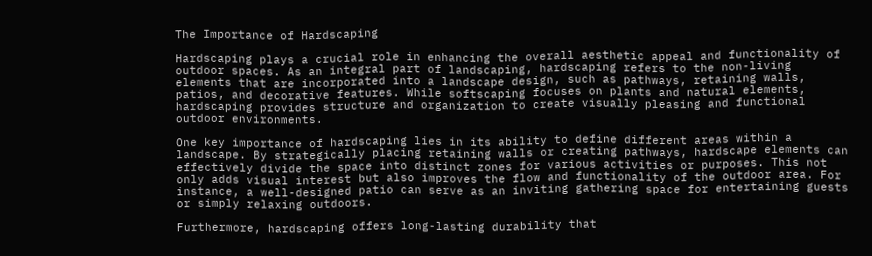The Importance of Hardscaping

Hardscaping plays a crucial role in enhancing the overall aesthetic appeal and functionality of outdoor spaces. As an integral part of landscaping, hardscaping refers to the non-living elements that are incorporated into a landscape design, such as pathways, retaining walls, patios, and decorative features. While softscaping focuses on plants and natural elements, hardscaping provides structure and organization to create visually pleasing and functional outdoor environments.

One key importance of hardscaping lies in its ability to define different areas within a landscape. By strategically placing retaining walls or creating pathways, hardscape elements can effectively divide the space into distinct zones for various activities or purposes. This not only adds visual interest but also improves the flow and functionality of the outdoor area. For instance, a well-designed patio can serve as an inviting gathering space for entertaining guests or simply relaxing outdoors.

Furthermore, hardscaping offers long-lasting durability that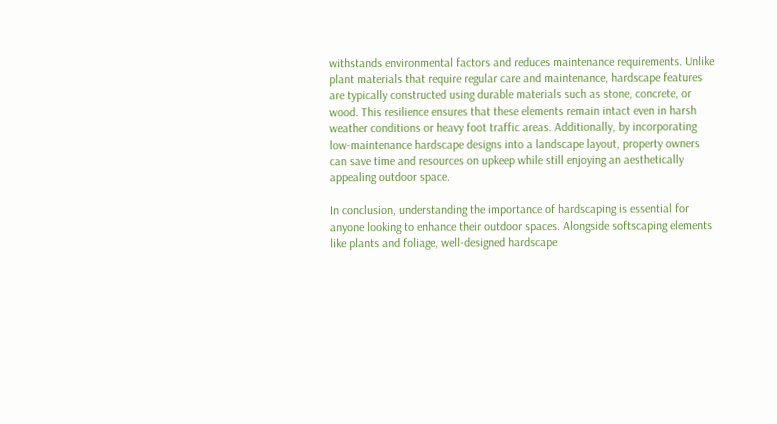withstands environmental factors and reduces maintenance requirements. Unlike plant materials that require regular care and maintenance, hardscape features are typically constructed using durable materials such as stone, concrete, or wood. This resilience ensures that these elements remain intact even in harsh weather conditions or heavy foot traffic areas. Additionally, by incorporating low-maintenance hardscape designs into a landscape layout, property owners can save time and resources on upkeep while still enjoying an aesthetically appealing outdoor space.

In conclusion, understanding the importance of hardscaping is essential for anyone looking to enhance their outdoor spaces. Alongside softscaping elements like plants and foliage, well-designed hardscape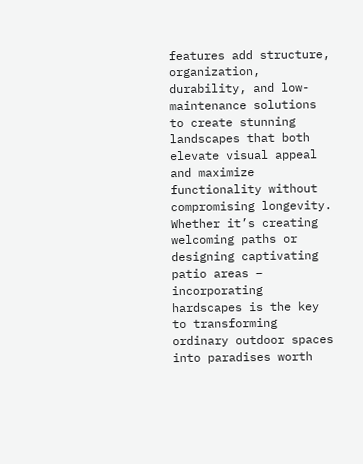features add structure, organization, durability, and low-maintenance solutions to create stunning landscapes that both elevate visual appeal and maximize functionality without compromising longevity. Whether it’s creating welcoming paths or designing captivating patio areas – incorporating hardscapes is the key to transforming ordinary outdoor spaces into paradises worth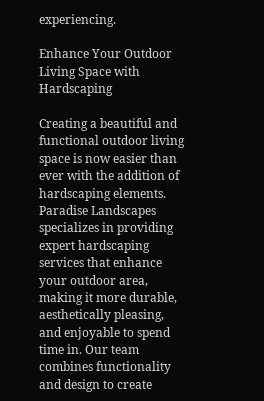experiencing.

Enhance Your Outdoor Living Space with Hardscaping

Creating a beautiful and functional outdoor living space is now easier than ever with the addition of hardscaping elements. Paradise Landscapes specializes in providing expert hardscaping services that enhance your outdoor area, making it more durable, aesthetically pleasing, and enjoyable to spend time in. Our team combines functionality and design to create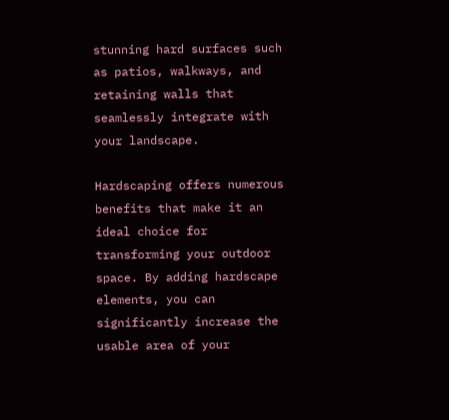stunning hard surfaces such as patios, walkways, and retaining walls that seamlessly integrate with your landscape.

Hardscaping offers numerous benefits that make it an ideal choice for transforming your outdoor space. By adding hardscape elements, you can significantly increase the usable area of your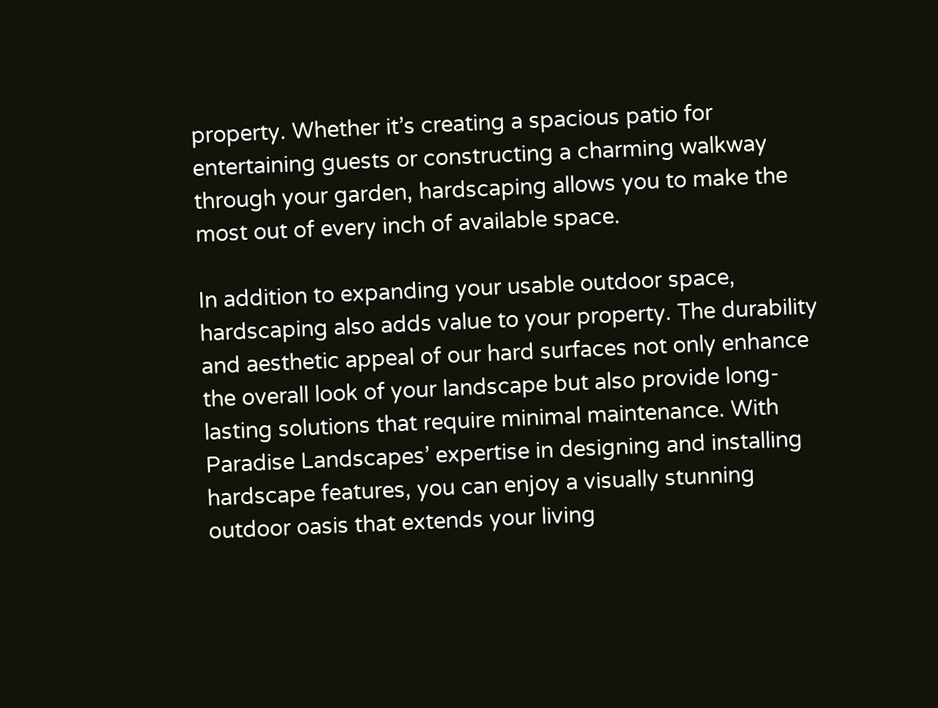property. Whether it’s creating a spacious patio for entertaining guests or constructing a charming walkway through your garden, hardscaping allows you to make the most out of every inch of available space.

In addition to expanding your usable outdoor space, hardscaping also adds value to your property. The durability and aesthetic appeal of our hard surfaces not only enhance the overall look of your landscape but also provide long-lasting solutions that require minimal maintenance. With Paradise Landscapes’ expertise in designing and installing hardscape features, you can enjoy a visually stunning outdoor oasis that extends your living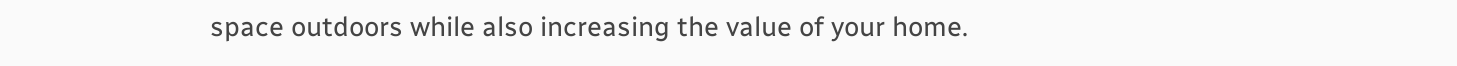space outdoors while also increasing the value of your home.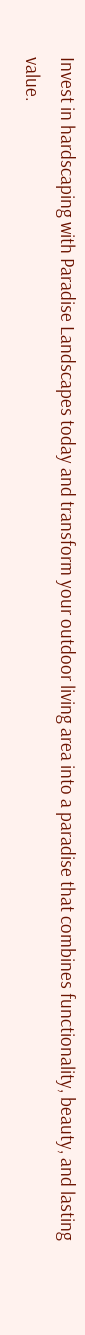Invest in hardscaping with Paradise Landscapes today and transform your outdoor living area into a paradise that combines functionality, beauty, and lasting value.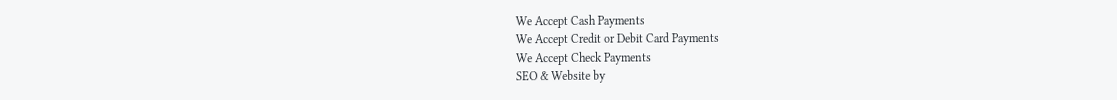We Accept Cash Payments
We Accept Credit or Debit Card Payments
We Accept Check Payments
SEO & Website by